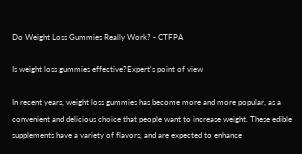Do Weight Loss Gummies Really Work? - CTFPA

Is weight loss gummies effective?Expert's point of view

In recent years, weight loss gummies has become more and more popular, as a convenient and delicious choice that people want to increase weight. These edible supplements have a variety of flavors, and are expected to enhance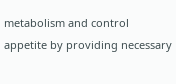metabolism and control appetite by providing necessary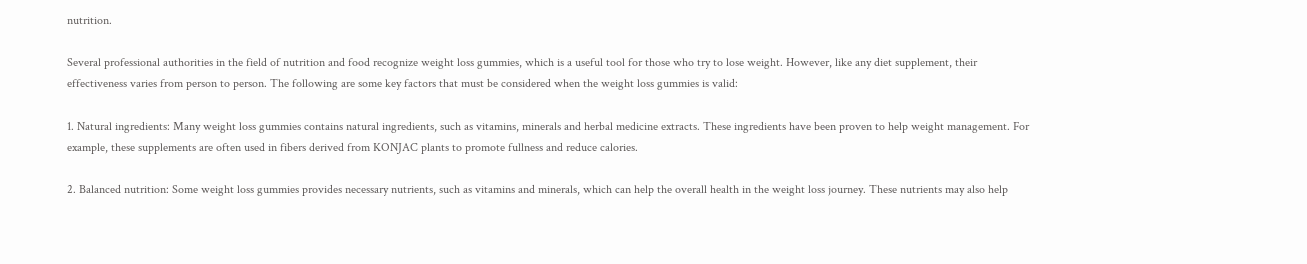nutrition.

Several professional authorities in the field of nutrition and food recognize weight loss gummies, which is a useful tool for those who try to lose weight. However, like any diet supplement, their effectiveness varies from person to person. The following are some key factors that must be considered when the weight loss gummies is valid:

1. Natural ingredients: Many weight loss gummies contains natural ingredients, such as vitamins, minerals and herbal medicine extracts. These ingredients have been proven to help weight management. For example, these supplements are often used in fibers derived from KONJAC plants to promote fullness and reduce calories.

2. Balanced nutrition: Some weight loss gummies provides necessary nutrients, such as vitamins and minerals, which can help the overall health in the weight loss journey. These nutrients may also help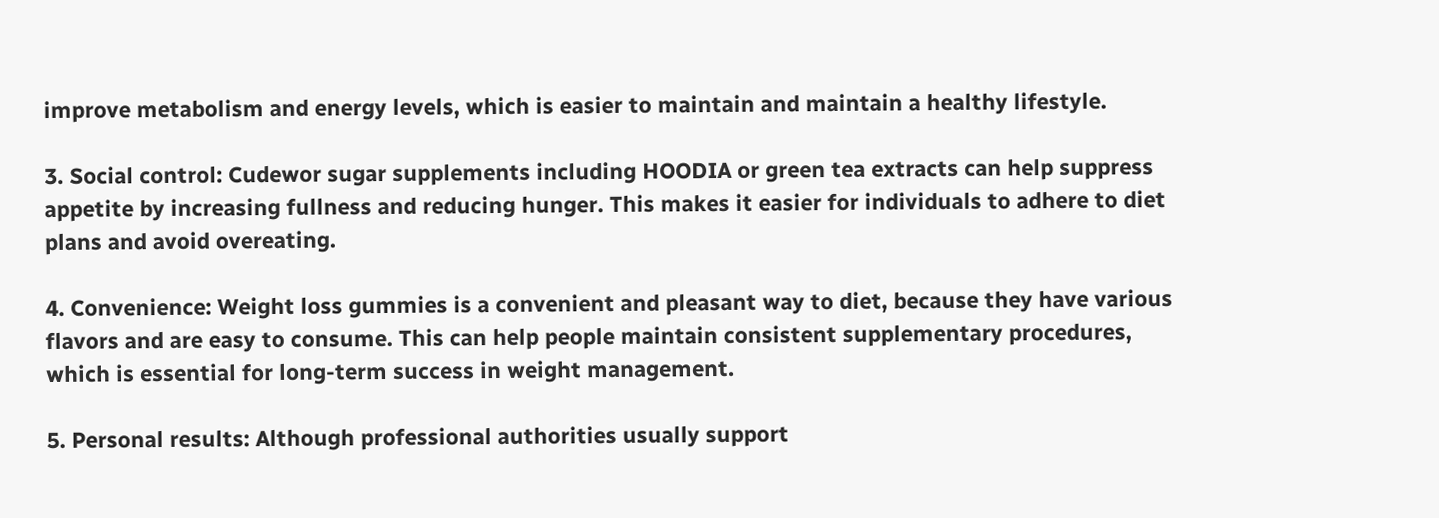improve metabolism and energy levels, which is easier to maintain and maintain a healthy lifestyle.

3. Social control: Cudewor sugar supplements including HOODIA or green tea extracts can help suppress appetite by increasing fullness and reducing hunger. This makes it easier for individuals to adhere to diet plans and avoid overeating.

4. Convenience: Weight loss gummies is a convenient and pleasant way to diet, because they have various flavors and are easy to consume. This can help people maintain consistent supplementary procedures, which is essential for long-term success in weight management.

5. Personal results: Although professional authorities usually support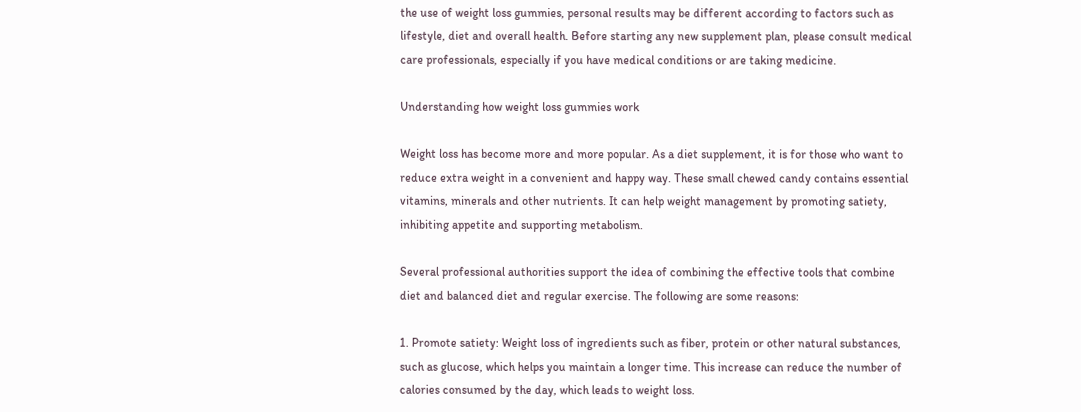the use of weight loss gummies, personal results may be different according to factors such as lifestyle, diet and overall health. Before starting any new supplement plan, please consult medical care professionals, especially if you have medical conditions or are taking medicine.

Understanding how weight loss gummies work

Weight loss has become more and more popular. As a diet supplement, it is for those who want to reduce extra weight in a convenient and happy way. These small chewed candy contains essential vitamins, minerals and other nutrients. It can help weight management by promoting satiety, inhibiting appetite and supporting metabolism.

Several professional authorities support the idea of combining the effective tools that combine diet and balanced diet and regular exercise. The following are some reasons:

1. Promote satiety: Weight loss of ingredients such as fiber, protein or other natural substances, such as glucose, which helps you maintain a longer time. This increase can reduce the number of calories consumed by the day, which leads to weight loss.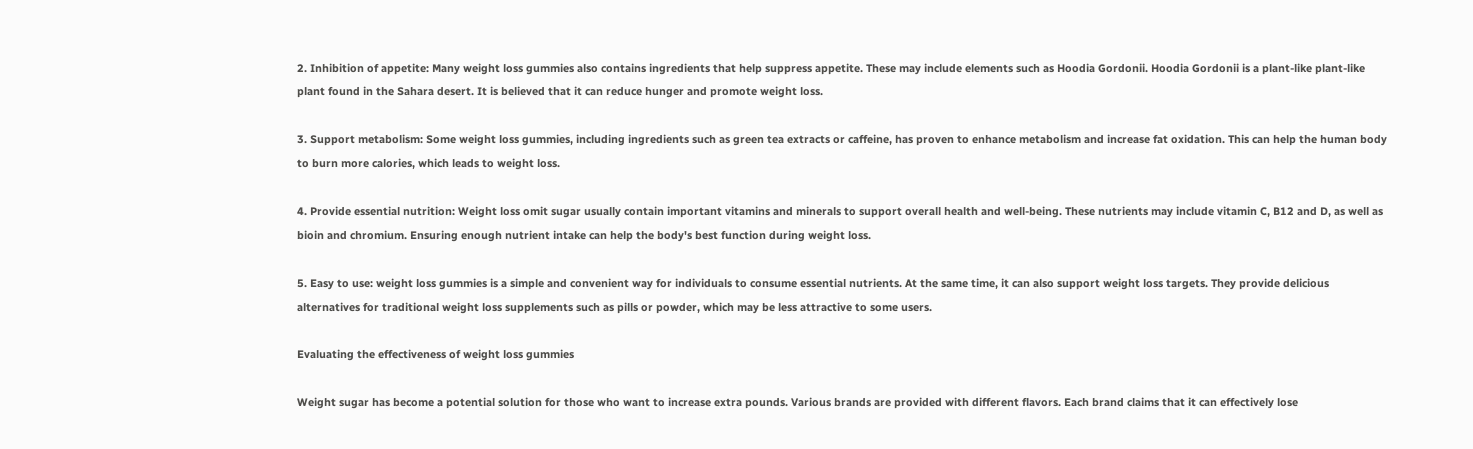2. Inhibition of appetite: Many weight loss gummies also contains ingredients that help suppress appetite. These may include elements such as Hoodia Gordonii. Hoodia Gordonii is a plant-like plant-like plant found in the Sahara desert. It is believed that it can reduce hunger and promote weight loss.

3. Support metabolism: Some weight loss gummies, including ingredients such as green tea extracts or caffeine, has proven to enhance metabolism and increase fat oxidation. This can help the human body to burn more calories, which leads to weight loss.

4. Provide essential nutrition: Weight loss omit sugar usually contain important vitamins and minerals to support overall health and well-being. These nutrients may include vitamin C, B12 and D, as well as bioin and chromium. Ensuring enough nutrient intake can help the body's best function during weight loss.

5. Easy to use: weight loss gummies is a simple and convenient way for individuals to consume essential nutrients. At the same time, it can also support weight loss targets. They provide delicious alternatives for traditional weight loss supplements such as pills or powder, which may be less attractive to some users.

Evaluating the effectiveness of weight loss gummies

Weight sugar has become a potential solution for those who want to increase extra pounds. Various brands are provided with different flavors. Each brand claims that it can effectively lose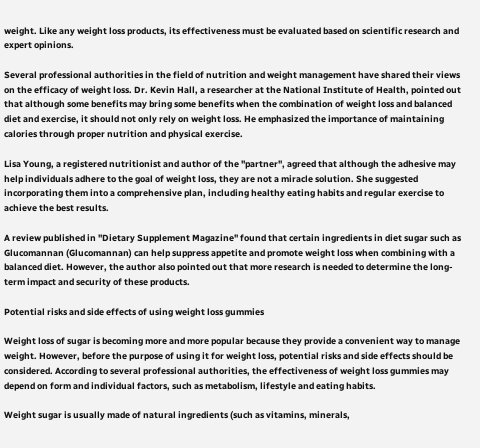weight. Like any weight loss products, its effectiveness must be evaluated based on scientific research and expert opinions.

Several professional authorities in the field of nutrition and weight management have shared their views on the efficacy of weight loss. Dr. Kevin Hall, a researcher at the National Institute of Health, pointed out that although some benefits may bring some benefits when the combination of weight loss and balanced diet and exercise, it should not only rely on weight loss. He emphasized the importance of maintaining calories through proper nutrition and physical exercise.

Lisa Young, a registered nutritionist and author of the "partner", agreed that although the adhesive may help individuals adhere to the goal of weight loss, they are not a miracle solution. She suggested incorporating them into a comprehensive plan, including healthy eating habits and regular exercise to achieve the best results.

A review published in "Dietary Supplement Magazine" found that certain ingredients in diet sugar such as Glucomannan (Glucomannan) can help suppress appetite and promote weight loss when combining with a balanced diet. However, the author also pointed out that more research is needed to determine the long-term impact and security of these products.

Potential risks and side effects of using weight loss gummies

Weight loss of sugar is becoming more and more popular because they provide a convenient way to manage weight. However, before the purpose of using it for weight loss, potential risks and side effects should be considered. According to several professional authorities, the effectiveness of weight loss gummies may depend on form and individual factors, such as metabolism, lifestyle and eating habits.

Weight sugar is usually made of natural ingredients (such as vitamins, minerals,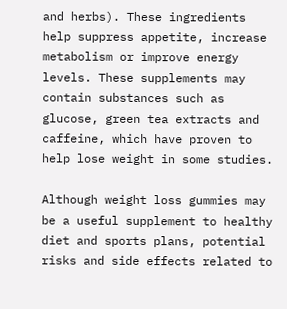and herbs). These ingredients help suppress appetite, increase metabolism or improve energy levels. These supplements may contain substances such as glucose, green tea extracts and caffeine, which have proven to help lose weight in some studies.

Although weight loss gummies may be a useful supplement to healthy diet and sports plans, potential risks and side effects related to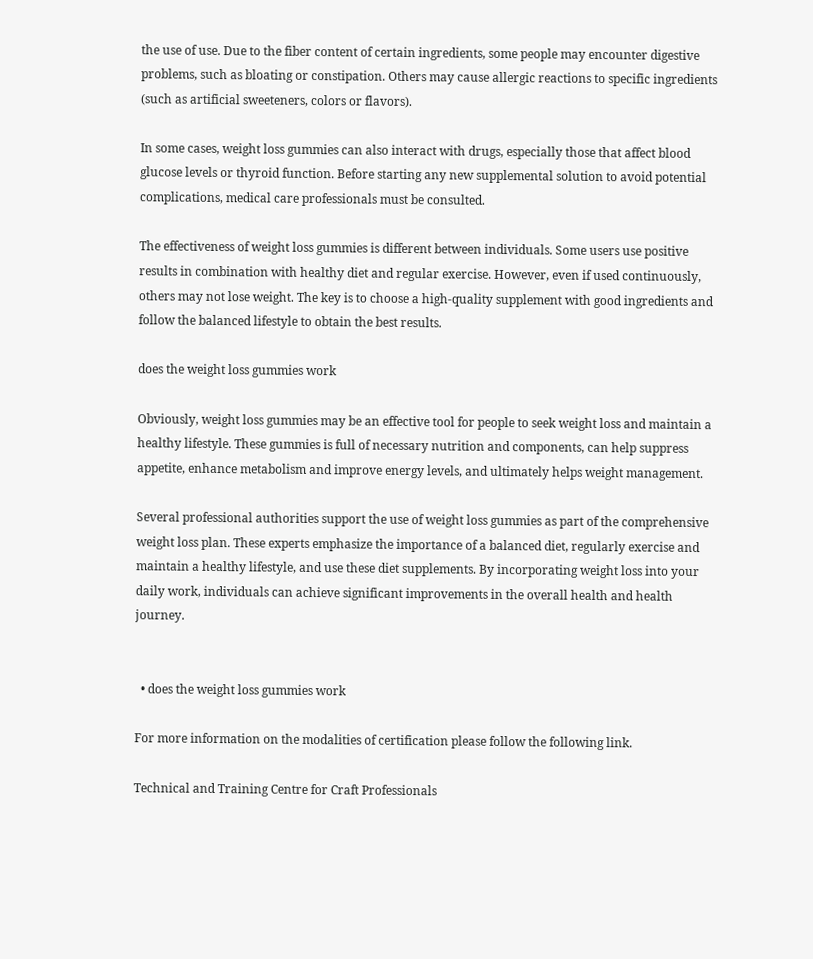the use of use. Due to the fiber content of certain ingredients, some people may encounter digestive problems, such as bloating or constipation. Others may cause allergic reactions to specific ingredients (such as artificial sweeteners, colors or flavors).

In some cases, weight loss gummies can also interact with drugs, especially those that affect blood glucose levels or thyroid function. Before starting any new supplemental solution to avoid potential complications, medical care professionals must be consulted.

The effectiveness of weight loss gummies is different between individuals. Some users use positive results in combination with healthy diet and regular exercise. However, even if used continuously, others may not lose weight. The key is to choose a high-quality supplement with good ingredients and follow the balanced lifestyle to obtain the best results.

does the weight loss gummies work

Obviously, weight loss gummies may be an effective tool for people to seek weight loss and maintain a healthy lifestyle. These gummies is full of necessary nutrition and components, can help suppress appetite, enhance metabolism and improve energy levels, and ultimately helps weight management.

Several professional authorities support the use of weight loss gummies as part of the comprehensive weight loss plan. These experts emphasize the importance of a balanced diet, regularly exercise and maintain a healthy lifestyle, and use these diet supplements. By incorporating weight loss into your daily work, individuals can achieve significant improvements in the overall health and health journey.


  • does the weight loss gummies work

For more information on the modalities of certification please follow the following link.

Technical and Training Centre for Craft Professionals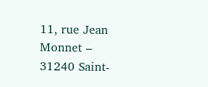11, rue Jean Monnet – 31240 Saint-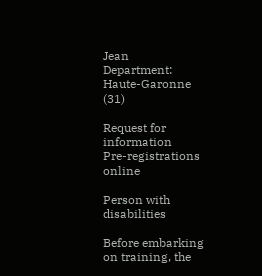Jean
Department: Haute-Garonne (31)

Request for information
Pre-registrations online

Person with disabilities

Before embarking on training, the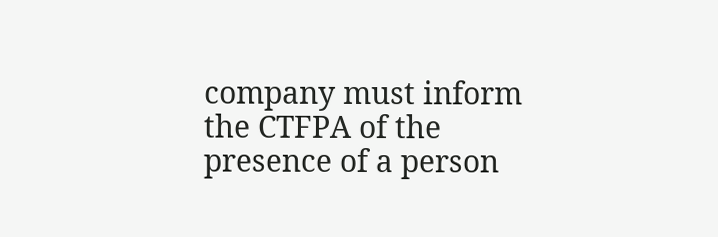company must inform the CTFPA of the presence of a person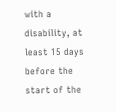with a disability, at least 15 days before the start of the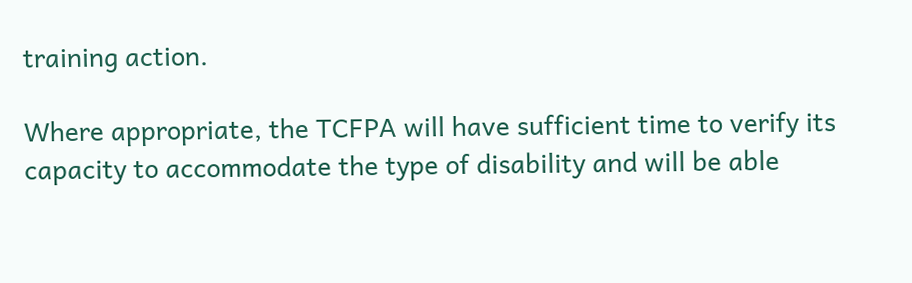training action.

Where appropriate, the TCFPA will have sufficient time to verify its capacity to accommodate the type of disability and will be able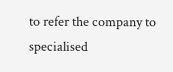to refer the company to specialised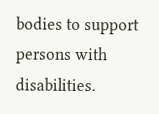bodies to support persons with disabilities.